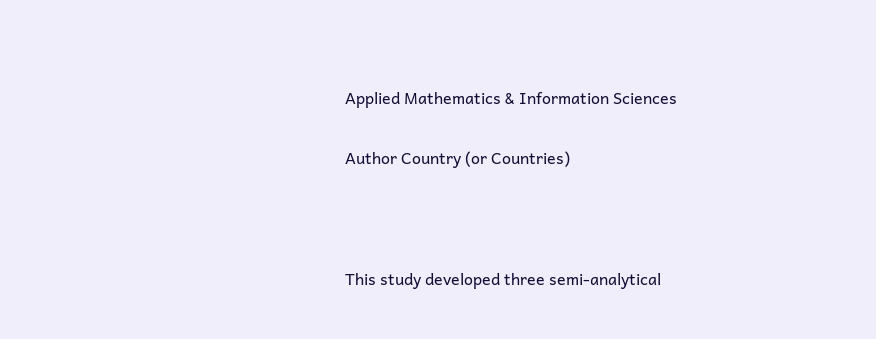Applied Mathematics & Information Sciences

Author Country (or Countries)



This study developed three semi-analytical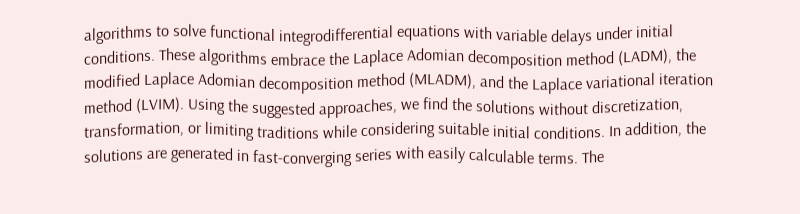algorithms to solve functional integrodifferential equations with variable delays under initial conditions. These algorithms embrace the Laplace Adomian decomposition method (LADM), the modified Laplace Adomian decomposition method (MLADM), and the Laplace variational iteration method (LVIM). Using the suggested approaches, we find the solutions without discretization, transformation, or limiting traditions while considering suitable initial conditions. In addition, the solutions are generated in fast-converging series with easily calculable terms. The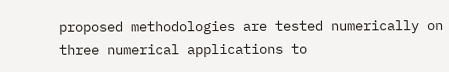proposed methodologies are tested numerically on three numerical applications to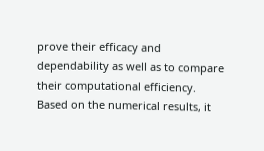prove their efficacy and dependability as well as to compare their computational efficiency. Based on the numerical results, it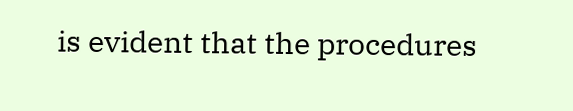is evident that the procedures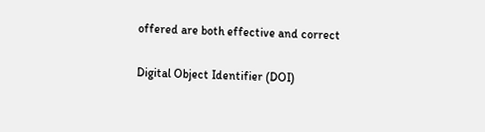offered are both effective and correct

Digital Object Identifier (DOI)